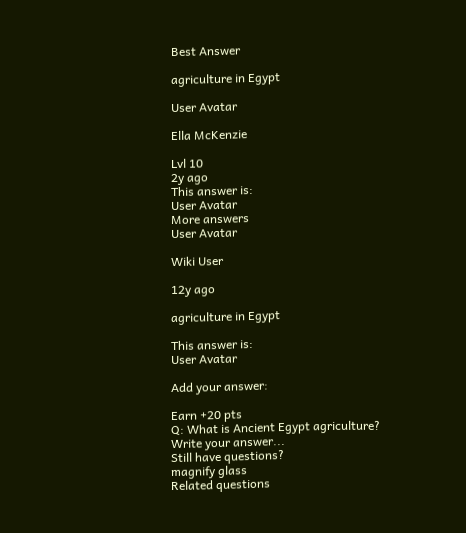Best Answer

agriculture in Egypt

User Avatar

Ella McKenzie

Lvl 10
2y ago
This answer is:
User Avatar
More answers
User Avatar

Wiki User

12y ago

agriculture in Egypt

This answer is:
User Avatar

Add your answer:

Earn +20 pts
Q: What is Ancient Egypt agriculture?
Write your answer...
Still have questions?
magnify glass
Related questions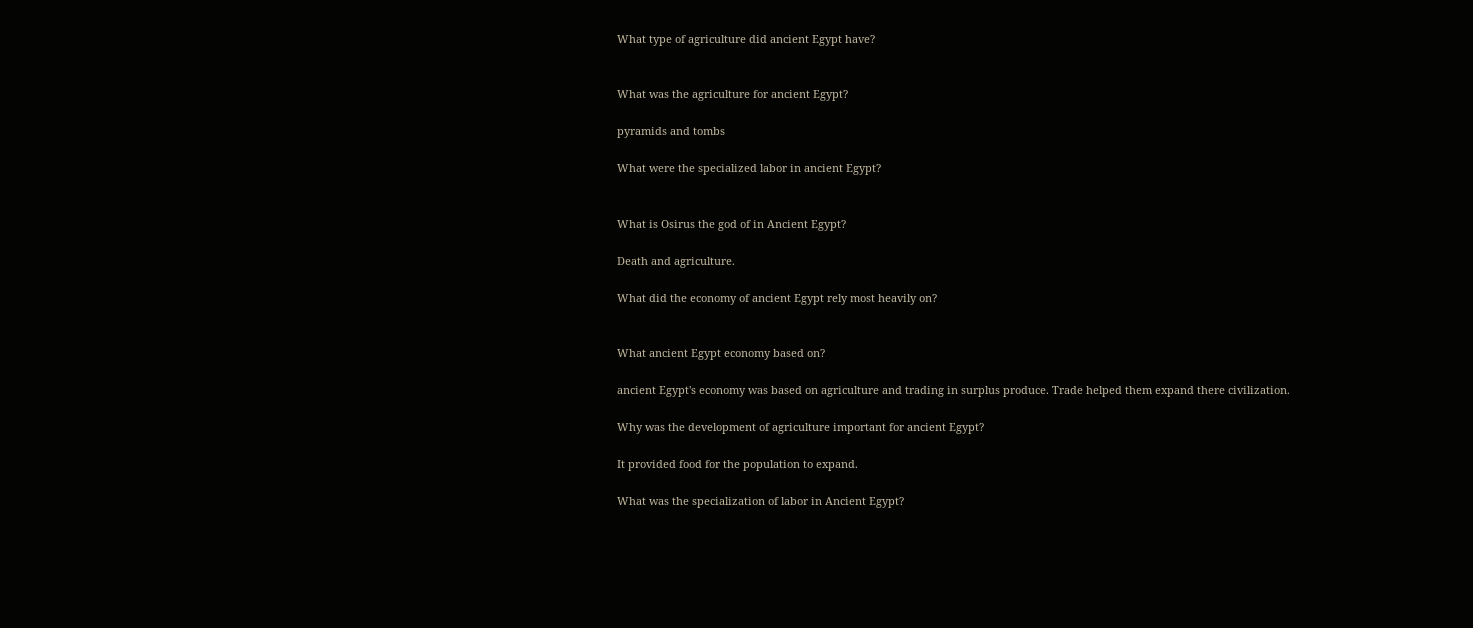What type of agriculture did ancient Egypt have?


What was the agriculture for ancient Egypt?

pyramids and tombs

What were the specialized labor in ancient Egypt?


What is Osirus the god of in Ancient Egypt?

Death and agriculture.

What did the economy of ancient Egypt rely most heavily on?


What ancient Egypt economy based on?

ancient Egypt's economy was based on agriculture and trading in surplus produce. Trade helped them expand there civilization.

Why was the development of agriculture important for ancient Egypt?

It provided food for the population to expand.

What was the specialization of labor in Ancient Egypt?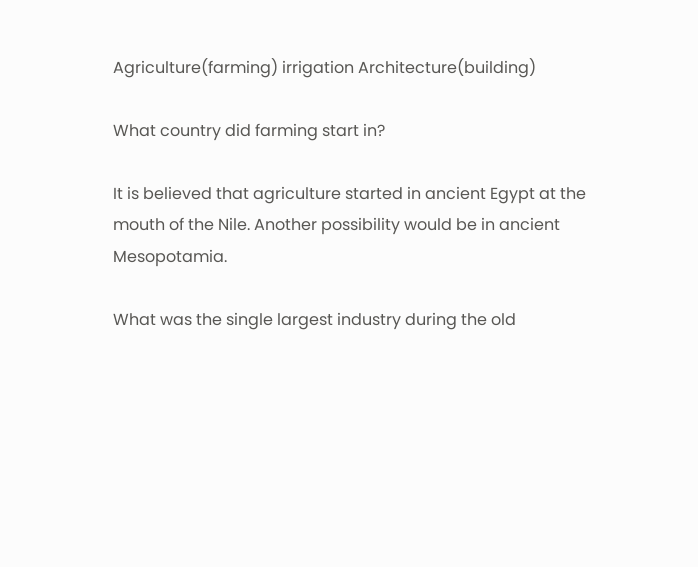Agriculture(farming) irrigation Architecture(building)

What country did farming start in?

It is believed that agriculture started in ancient Egypt at the mouth of the Nile. Another possibility would be in ancient Mesopotamia.

What was the single largest industry during the old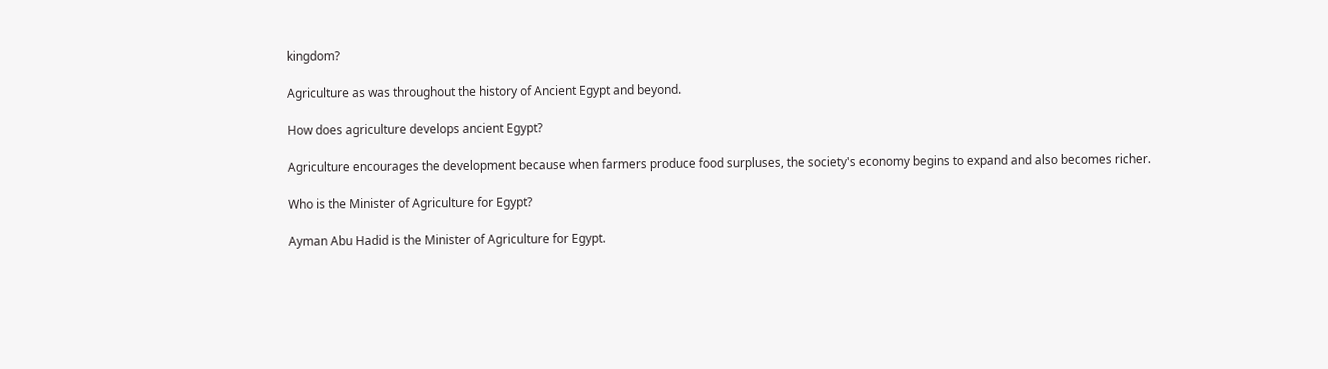kingdom?

Agriculture as was throughout the history of Ancient Egypt and beyond.

How does agriculture develops ancient Egypt?

Agriculture encourages the development because when farmers produce food surpluses, the society's economy begins to expand and also becomes richer.

Who is the Minister of Agriculture for Egypt?

Ayman Abu Hadid is the Minister of Agriculture for Egypt.